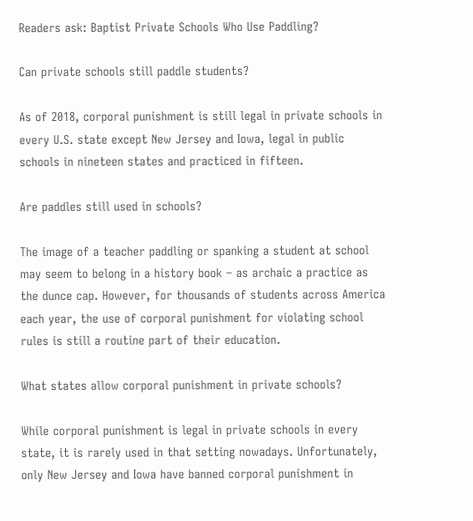Readers ask: Baptist Private Schools Who Use Paddling?

Can private schools still paddle students?

As of 2018, corporal punishment is still legal in private schools in every U.S. state except New Jersey and Iowa, legal in public schools in nineteen states and practiced in fifteen.

Are paddles still used in schools?

The image of a teacher paddling or spanking a student at school may seem to belong in a history book – as archaic a practice as the dunce cap. However, for thousands of students across America each year, the use of corporal punishment for violating school rules is still a routine part of their education.

What states allow corporal punishment in private schools?

While corporal punishment is legal in private schools in every state, it is rarely used in that setting nowadays. Unfortunately, only New Jersey and Iowa have banned corporal punishment in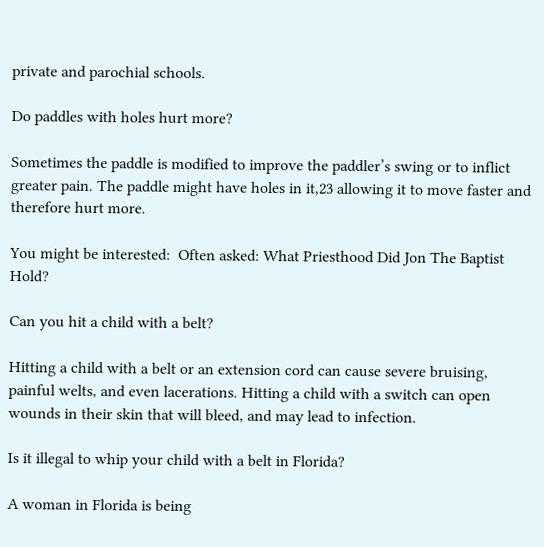private and parochial schools.

Do paddles with holes hurt more?

Sometimes the paddle is modified to improve the paddler’s swing or to inflict greater pain. The paddle might have holes in it,23 allowing it to move faster and therefore hurt more.

You might be interested:  Often asked: What Priesthood Did Jon The Baptist Hold?

Can you hit a child with a belt?

Hitting a child with a belt or an extension cord can cause severe bruising, painful welts, and even lacerations. Hitting a child with a switch can open wounds in their skin that will bleed, and may lead to infection.

Is it illegal to whip your child with a belt in Florida?

A woman in Florida is being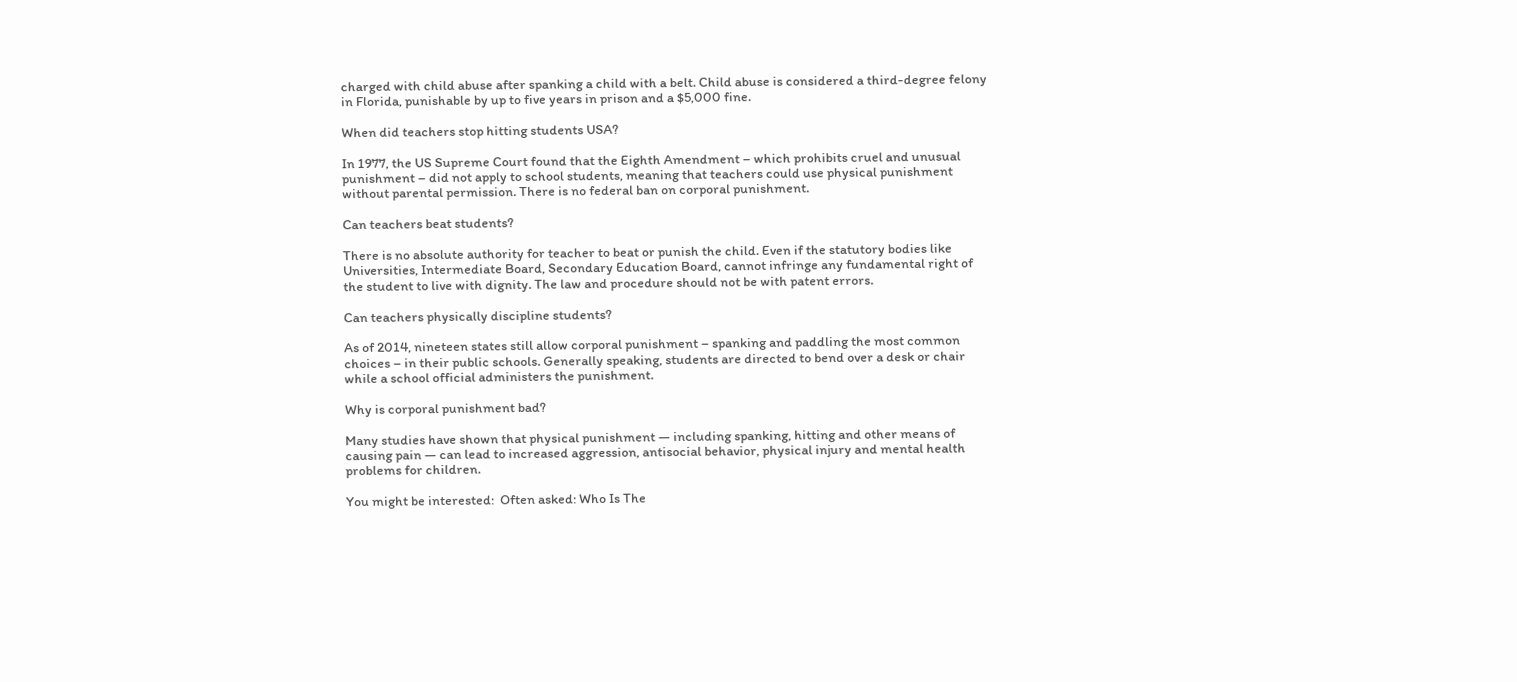charged with child abuse after spanking a child with a belt. Child abuse is considered a third-degree felony in Florida, punishable by up to five years in prison and a $5,000 fine.

When did teachers stop hitting students USA?

In 1977, the US Supreme Court found that the Eighth Amendment – which prohibits cruel and unusual punishment – did not apply to school students, meaning that teachers could use physical punishment without parental permission. There is no federal ban on corporal punishment.

Can teachers beat students?

There is no absolute authority for teacher to beat or punish the child. Even if the statutory bodies like Universities, Intermediate Board, Secondary Education Board, cannot infringe any fundamental right of the student to live with dignity. The law and procedure should not be with patent errors.

Can teachers physically discipline students?

As of 2014, nineteen states still allow corporal punishment – spanking and paddling the most common choices – in their public schools. Generally speaking, students are directed to bend over a desk or chair while a school official administers the punishment.

Why is corporal punishment bad?

Many studies have shown that physical punishment — including spanking, hitting and other means of causing pain — can lead to increased aggression, antisocial behavior, physical injury and mental health problems for children.

You might be interested:  Often asked: Who Is The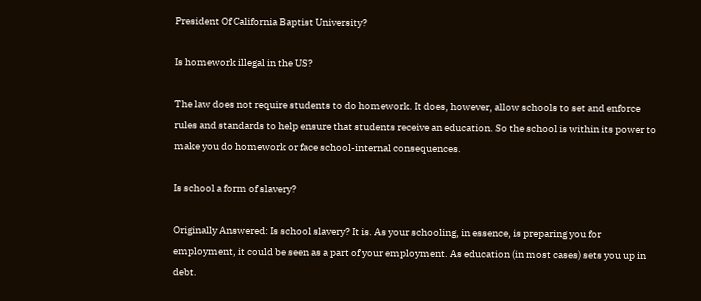President Of California Baptist University?

Is homework illegal in the US?

The law does not require students to do homework. It does, however, allow schools to set and enforce rules and standards to help ensure that students receive an education. So the school is within its power to make you do homework or face school-internal consequences.

Is school a form of slavery?

Originally Answered: Is school slavery? It is. As your schooling, in essence, is preparing you for employment, it could be seen as a part of your employment. As education (in most cases) sets you up in debt.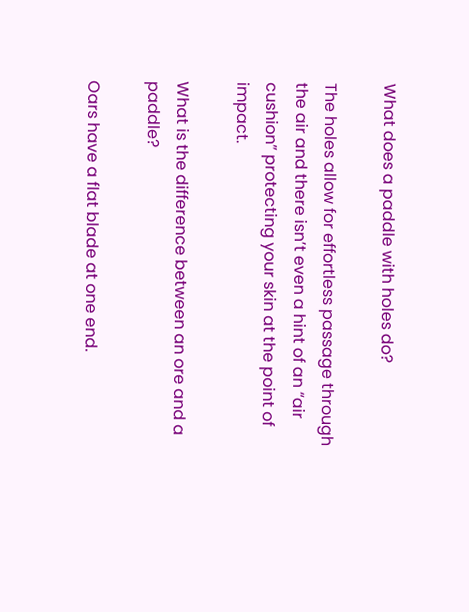What does a paddle with holes do?

The holes allow for effortless passage through the air and there isn’t even a hint of an “air cushion” protecting your skin at the point of impact.

What is the difference between an ore and a paddle?

Oars have a flat blade at one end.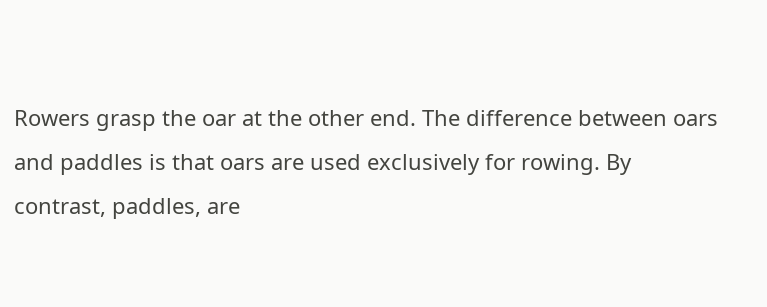Rowers grasp the oar at the other end. The difference between oars and paddles is that oars are used exclusively for rowing. By contrast, paddles, are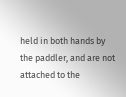held in both hands by the paddler, and are not attached to the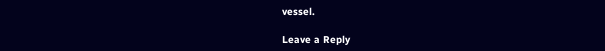vessel.

Leave a Reply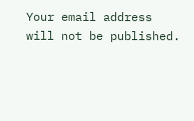Your email address will not be published.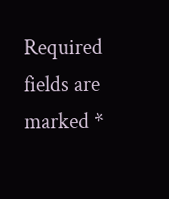Required fields are marked *